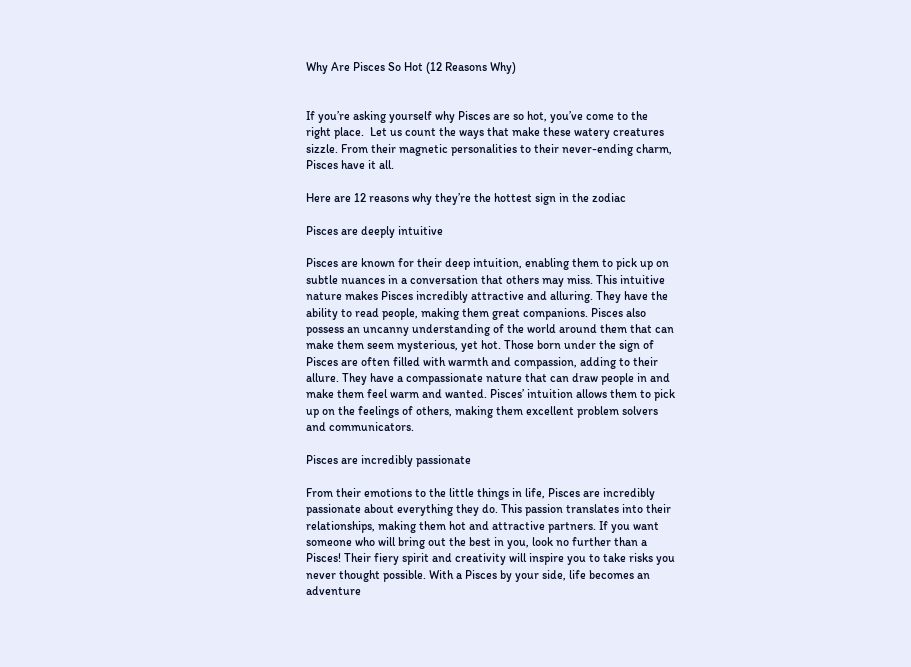Why Are Pisces So Hot (12 Reasons Why)


If you’re asking yourself why Pisces are so hot, you’ve come to the right place.  Let us count the ways that make these watery creatures sizzle. From their magnetic personalities to their never-ending charm, Pisces have it all.

Here are 12 reasons why they’re the hottest sign in the zodiac

Pisces are deeply intuitive

Pisces are known for their deep intuition, enabling them to pick up on subtle nuances in a conversation that others may miss. This intuitive nature makes Pisces incredibly attractive and alluring. They have the ability to read people, making them great companions. Pisces also possess an uncanny understanding of the world around them that can make them seem mysterious, yet hot. Those born under the sign of Pisces are often filled with warmth and compassion, adding to their allure. They have a compassionate nature that can draw people in and make them feel warm and wanted. Pisces’ intuition allows them to pick up on the feelings of others, making them excellent problem solvers and communicators.

Pisces are incredibly passionate

From their emotions to the little things in life, Pisces are incredibly passionate about everything they do. This passion translates into their relationships, making them hot and attractive partners. If you want someone who will bring out the best in you, look no further than a Pisces! Their fiery spirit and creativity will inspire you to take risks you never thought possible. With a Pisces by your side, life becomes an adventure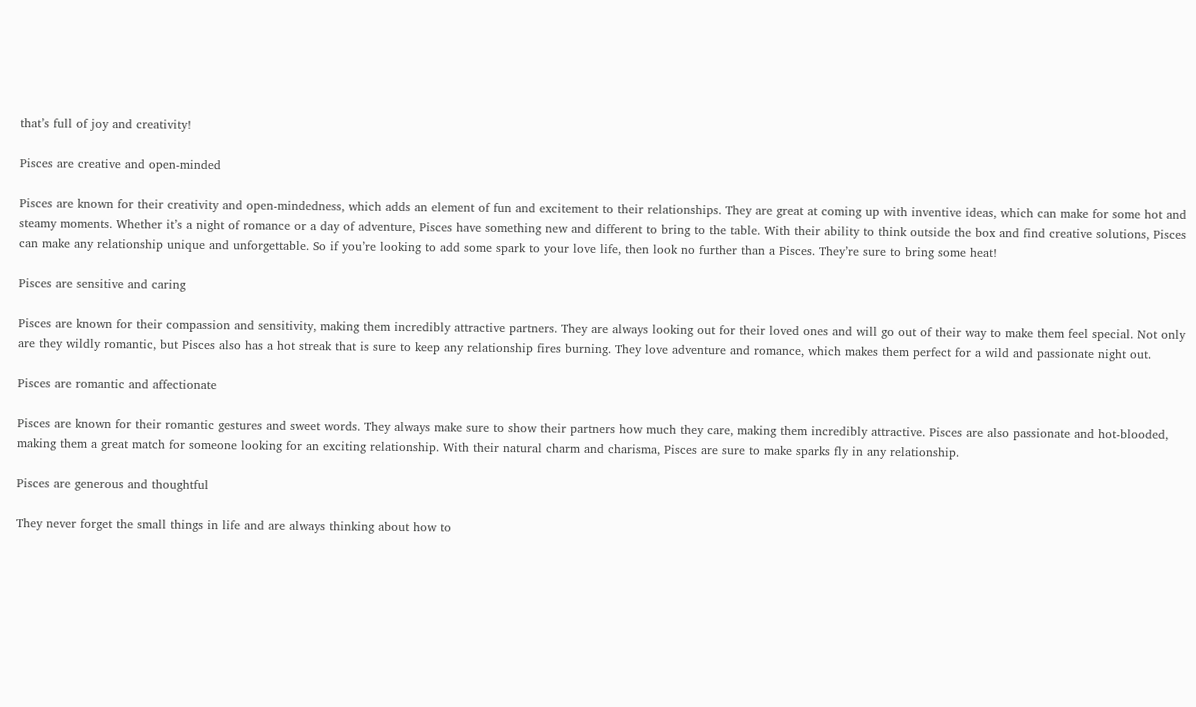that’s full of joy and creativity!

Pisces are creative and open-minded

Pisces are known for their creativity and open-mindedness, which adds an element of fun and excitement to their relationships. They are great at coming up with inventive ideas, which can make for some hot and steamy moments. Whether it’s a night of romance or a day of adventure, Pisces have something new and different to bring to the table. With their ability to think outside the box and find creative solutions, Pisces can make any relationship unique and unforgettable. So if you’re looking to add some spark to your love life, then look no further than a Pisces. They’re sure to bring some heat!

Pisces are sensitive and caring

Pisces are known for their compassion and sensitivity, making them incredibly attractive partners. They are always looking out for their loved ones and will go out of their way to make them feel special. Not only are they wildly romantic, but Pisces also has a hot streak that is sure to keep any relationship fires burning. They love adventure and romance, which makes them perfect for a wild and passionate night out.

Pisces are romantic and affectionate

Pisces are known for their romantic gestures and sweet words. They always make sure to show their partners how much they care, making them incredibly attractive. Pisces are also passionate and hot-blooded, making them a great match for someone looking for an exciting relationship. With their natural charm and charisma, Pisces are sure to make sparks fly in any relationship.

Pisces are generous and thoughtful

They never forget the small things in life and are always thinking about how to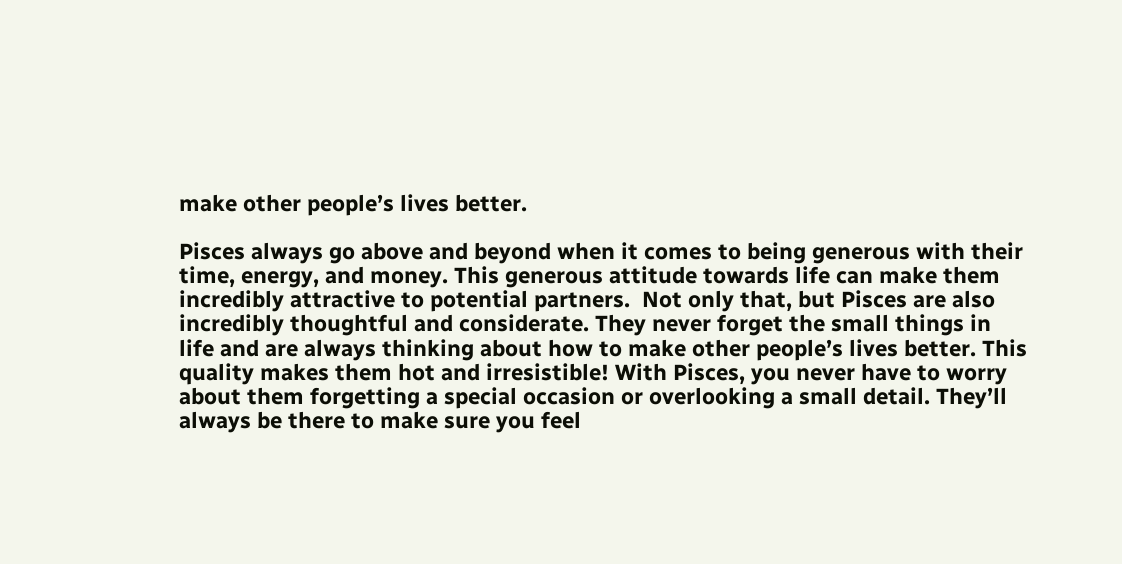make other people’s lives better.

Pisces always go above and beyond when it comes to being generous with their time, energy, and money. This generous attitude towards life can make them incredibly attractive to potential partners.  Not only that, but Pisces are also incredibly thoughtful and considerate. They never forget the small things in life and are always thinking about how to make other people’s lives better. This quality makes them hot and irresistible! With Pisces, you never have to worry about them forgetting a special occasion or overlooking a small detail. They’ll always be there to make sure you feel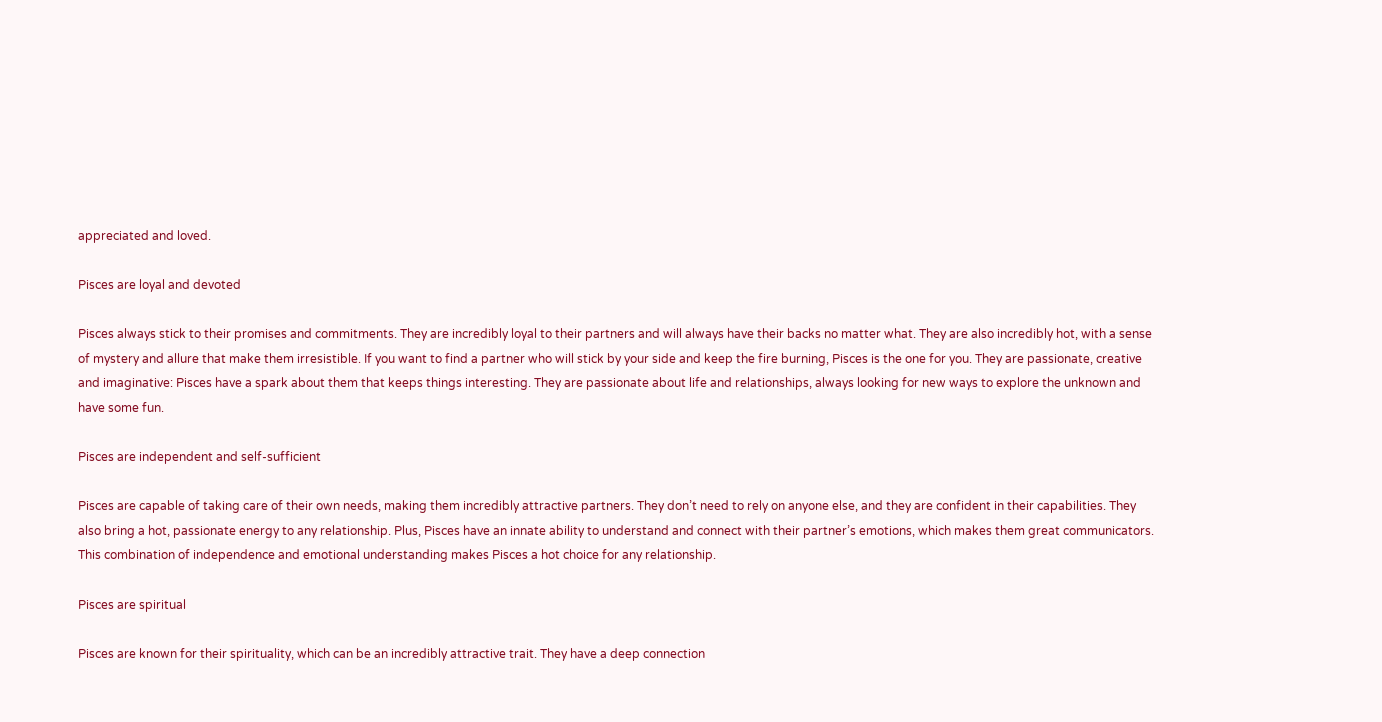appreciated and loved.

Pisces are loyal and devoted

Pisces always stick to their promises and commitments. They are incredibly loyal to their partners and will always have their backs no matter what. They are also incredibly hot, with a sense of mystery and allure that make them irresistible. If you want to find a partner who will stick by your side and keep the fire burning, Pisces is the one for you. They are passionate, creative and imaginative: Pisces have a spark about them that keeps things interesting. They are passionate about life and relationships, always looking for new ways to explore the unknown and have some fun.

Pisces are independent and self-sufficient

Pisces are capable of taking care of their own needs, making them incredibly attractive partners. They don’t need to rely on anyone else, and they are confident in their capabilities. They also bring a hot, passionate energy to any relationship. Plus, Pisces have an innate ability to understand and connect with their partner’s emotions, which makes them great communicators. This combination of independence and emotional understanding makes Pisces a hot choice for any relationship.

Pisces are spiritual

Pisces are known for their spirituality, which can be an incredibly attractive trait. They have a deep connection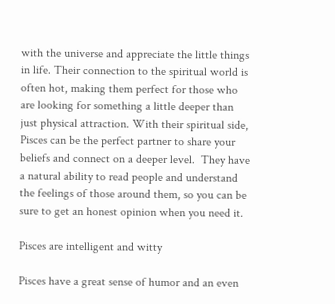with the universe and appreciate the little things in life. Their connection to the spiritual world is often hot, making them perfect for those who are looking for something a little deeper than just physical attraction. With their spiritual side, Pisces can be the perfect partner to share your beliefs and connect on a deeper level.  They have a natural ability to read people and understand the feelings of those around them, so you can be sure to get an honest opinion when you need it.

Pisces are intelligent and witty

Pisces have a great sense of humor and an even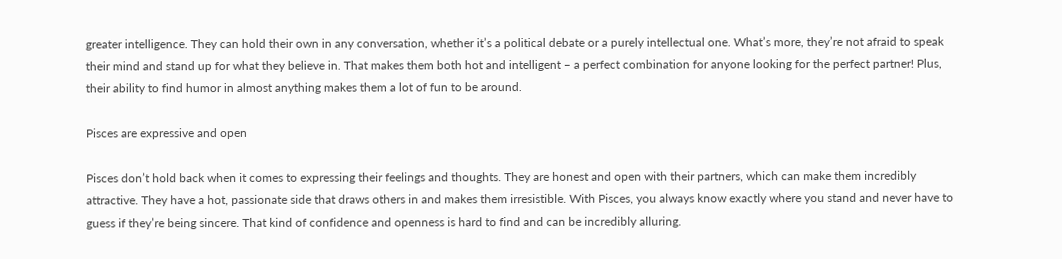greater intelligence. They can hold their own in any conversation, whether it’s a political debate or a purely intellectual one. What’s more, they’re not afraid to speak their mind and stand up for what they believe in. That makes them both hot and intelligent – a perfect combination for anyone looking for the perfect partner! Plus,  their ability to find humor in almost anything makes them a lot of fun to be around.

Pisces are expressive and open

Pisces don’t hold back when it comes to expressing their feelings and thoughts. They are honest and open with their partners, which can make them incredibly attractive. They have a hot, passionate side that draws others in and makes them irresistible. With Pisces, you always know exactly where you stand and never have to guess if they’re being sincere. That kind of confidence and openness is hard to find and can be incredibly alluring.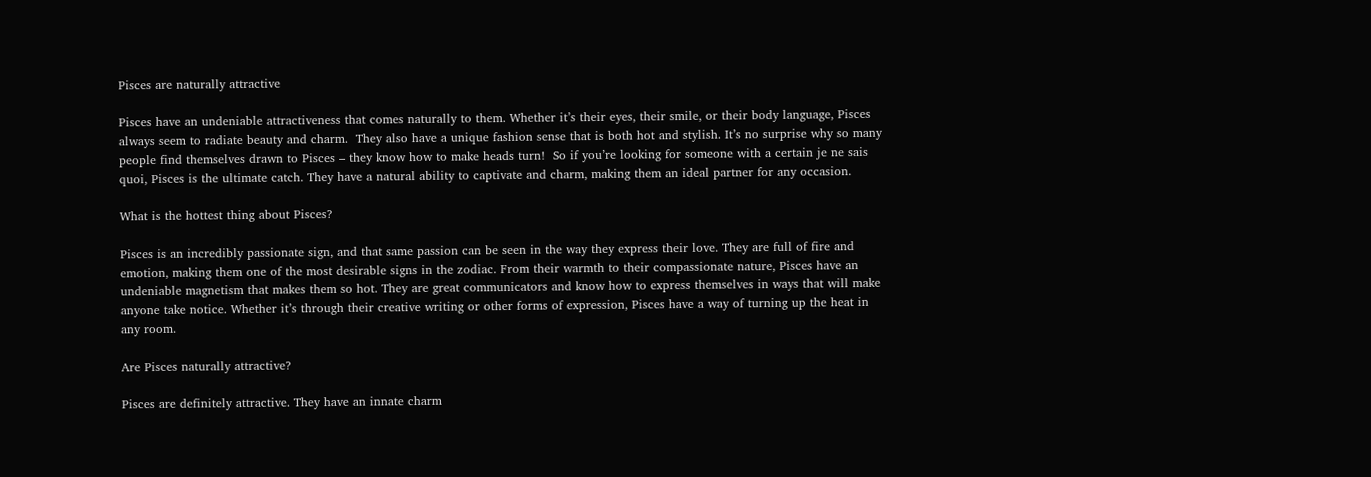Pisces are naturally attractive

Pisces have an undeniable attractiveness that comes naturally to them. Whether it’s their eyes, their smile, or their body language, Pisces always seem to radiate beauty and charm.  They also have a unique fashion sense that is both hot and stylish. It’s no surprise why so many people find themselves drawn to Pisces – they know how to make heads turn!  So if you’re looking for someone with a certain je ne sais quoi, Pisces is the ultimate catch. They have a natural ability to captivate and charm, making them an ideal partner for any occasion.

What is the hottest thing about Pisces?

Pisces is an incredibly passionate sign, and that same passion can be seen in the way they express their love. They are full of fire and emotion, making them one of the most desirable signs in the zodiac. From their warmth to their compassionate nature, Pisces have an undeniable magnetism that makes them so hot. They are great communicators and know how to express themselves in ways that will make anyone take notice. Whether it’s through their creative writing or other forms of expression, Pisces have a way of turning up the heat in any room.

Are Pisces naturally attractive?

Pisces are definitely attractive. They have an innate charm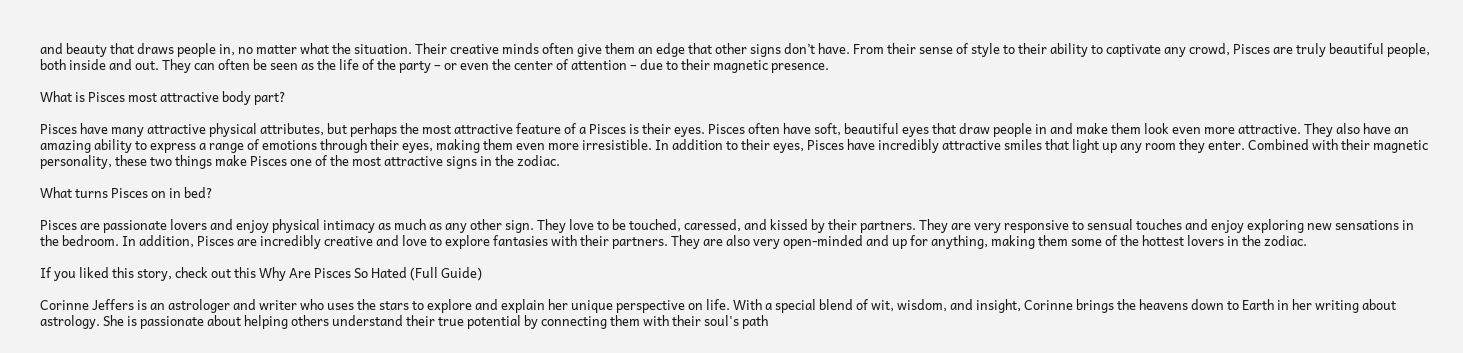and beauty that draws people in, no matter what the situation. Their creative minds often give them an edge that other signs don’t have. From their sense of style to their ability to captivate any crowd, Pisces are truly beautiful people, both inside and out. They can often be seen as the life of the party – or even the center of attention – due to their magnetic presence.

What is Pisces most attractive body part?

Pisces have many attractive physical attributes, but perhaps the most attractive feature of a Pisces is their eyes. Pisces often have soft, beautiful eyes that draw people in and make them look even more attractive. They also have an amazing ability to express a range of emotions through their eyes, making them even more irresistible. In addition to their eyes, Pisces have incredibly attractive smiles that light up any room they enter. Combined with their magnetic personality, these two things make Pisces one of the most attractive signs in the zodiac.

What turns Pisces on in bed?

Pisces are passionate lovers and enjoy physical intimacy as much as any other sign. They love to be touched, caressed, and kissed by their partners. They are very responsive to sensual touches and enjoy exploring new sensations in the bedroom. In addition, Pisces are incredibly creative and love to explore fantasies with their partners. They are also very open-minded and up for anything, making them some of the hottest lovers in the zodiac.

If you liked this story, check out this Why Are Pisces So Hated (Full Guide)

Corinne Jeffers is an astrologer and writer who uses the stars to explore and explain her unique perspective on life. With a special blend of wit, wisdom, and insight, Corinne brings the heavens down to Earth in her writing about astrology. She is passionate about helping others understand their true potential by connecting them with their soul's path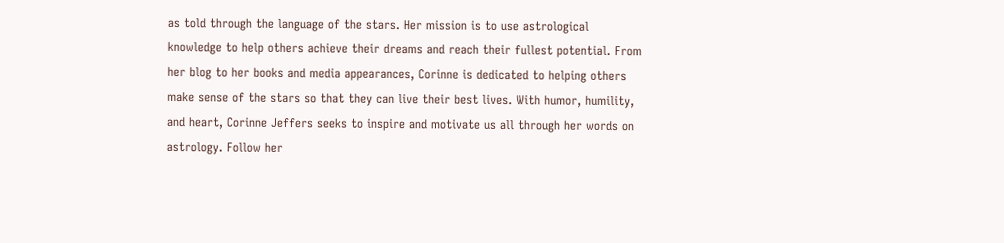as told through the language of the stars. Her mission is to use astrological knowledge to help others achieve their dreams and reach their fullest potential. From her blog to her books and media appearances, Corinne is dedicated to helping others make sense of the stars so that they can live their best lives. With humor, humility, and heart, Corinne Jeffers seeks to inspire and motivate us all through her words on astrology. Follow her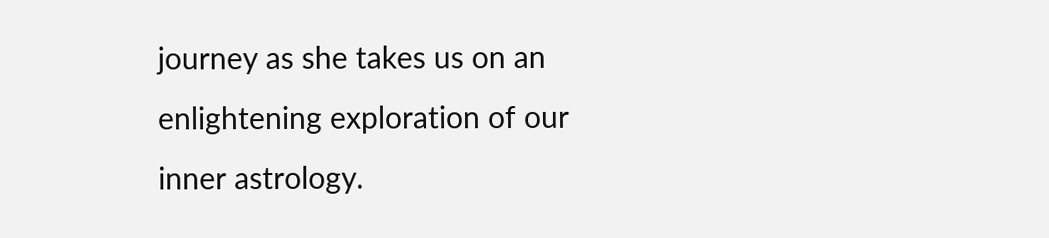journey as she takes us on an enlightening exploration of our inner astrology.